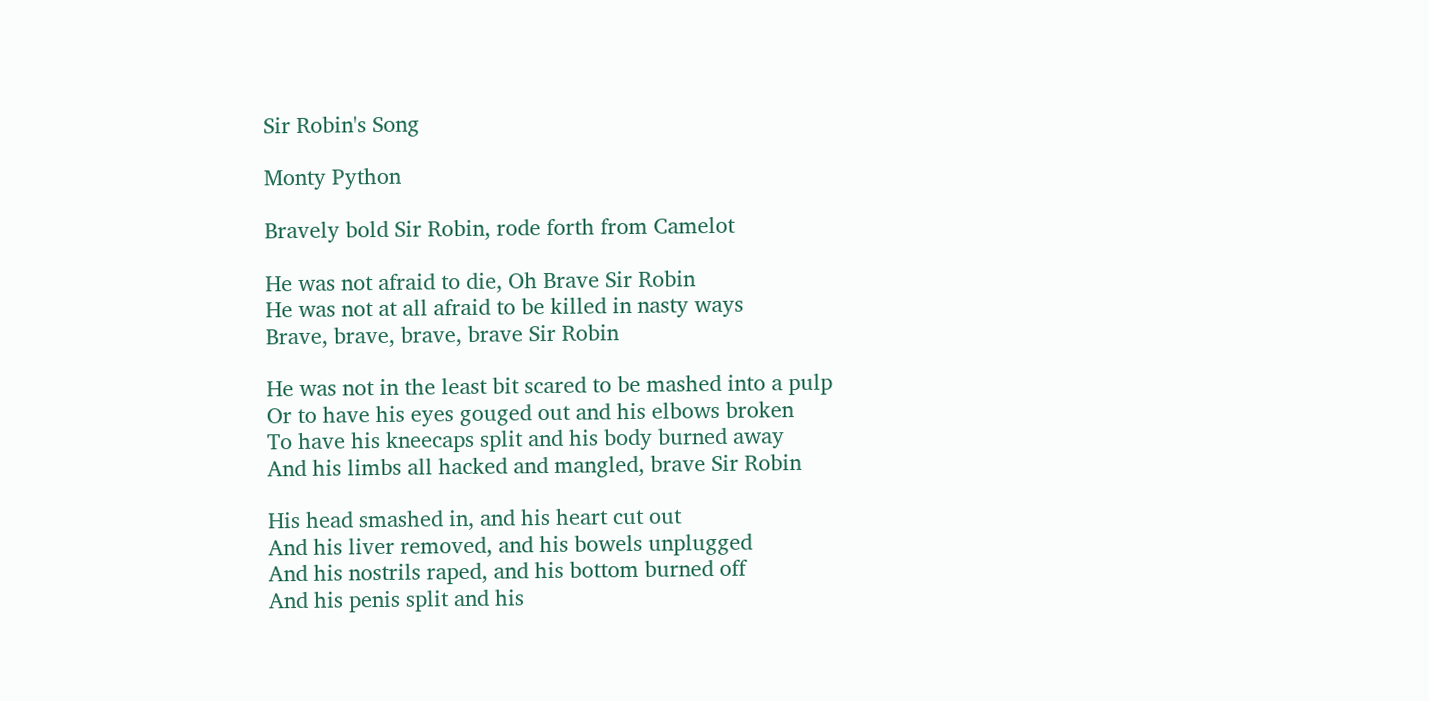Sir Robin's Song

Monty Python

Bravely bold Sir Robin, rode forth from Camelot

He was not afraid to die, Oh Brave Sir Robin
He was not at all afraid to be killed in nasty ways
Brave, brave, brave, brave Sir Robin

He was not in the least bit scared to be mashed into a pulp
Or to have his eyes gouged out and his elbows broken
To have his kneecaps split and his body burned away
And his limbs all hacked and mangled, brave Sir Robin

His head smashed in, and his heart cut out
And his liver removed, and his bowels unplugged
And his nostrils raped, and his bottom burned off
And his penis split and his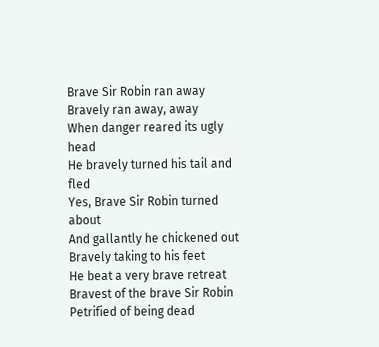Brave Sir Robin ran away
Bravely ran away, away
When danger reared its ugly head
He bravely turned his tail and fled
Yes, Brave Sir Robin turned about
And gallantly he chickened out
Bravely taking to his feet
He beat a very brave retreat
Bravest of the brave Sir Robin
Petrified of being dead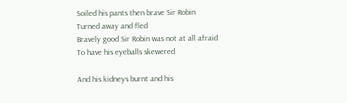Soiled his pants then brave Sir Robin
Turned away and fled
Bravely good Sir Robin was not at all afraid
To have his eyeballs skewered

And his kidneys burnt and his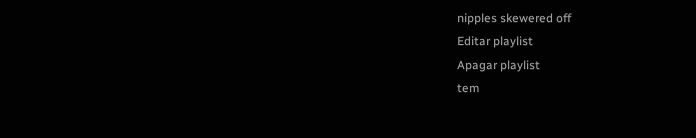nipples skewered off
Editar playlist
Apagar playlist
tem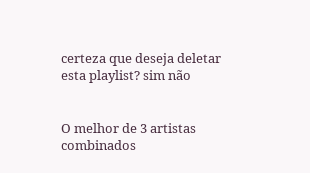certeza que deseja deletar esta playlist? sim não


O melhor de 3 artistas combinados